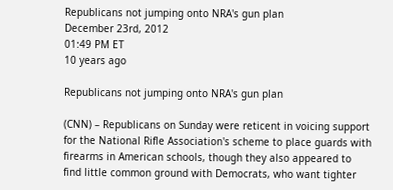Republicans not jumping onto NRA's gun plan
December 23rd, 2012
01:49 PM ET
10 years ago

Republicans not jumping onto NRA's gun plan

(CNN) – Republicans on Sunday were reticent in voicing support for the National Rifle Association's scheme to place guards with firearms in American schools, though they also appeared to find little common ground with Democrats, who want tighter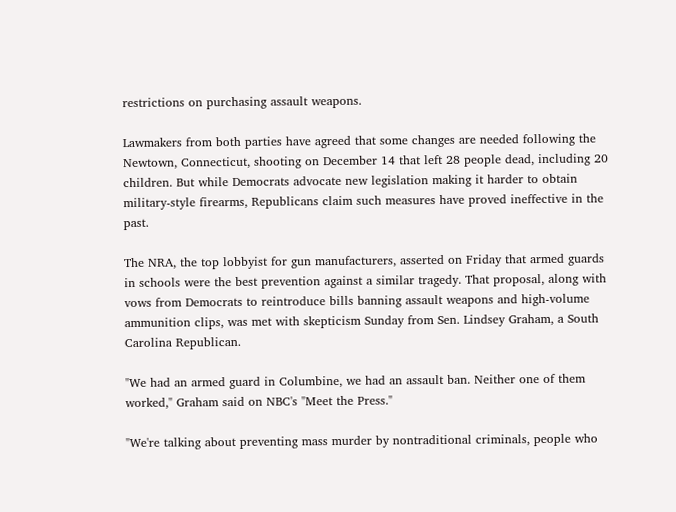restrictions on purchasing assault weapons.

Lawmakers from both parties have agreed that some changes are needed following the Newtown, Connecticut, shooting on December 14 that left 28 people dead, including 20 children. But while Democrats advocate new legislation making it harder to obtain military-style firearms, Republicans claim such measures have proved ineffective in the past.

The NRA, the top lobbyist for gun manufacturers, asserted on Friday that armed guards in schools were the best prevention against a similar tragedy. That proposal, along with vows from Democrats to reintroduce bills banning assault weapons and high-volume ammunition clips, was met with skepticism Sunday from Sen. Lindsey Graham, a South Carolina Republican.

"We had an armed guard in Columbine, we had an assault ban. Neither one of them worked," Graham said on NBC's "Meet the Press."

"We're talking about preventing mass murder by nontraditional criminals, people who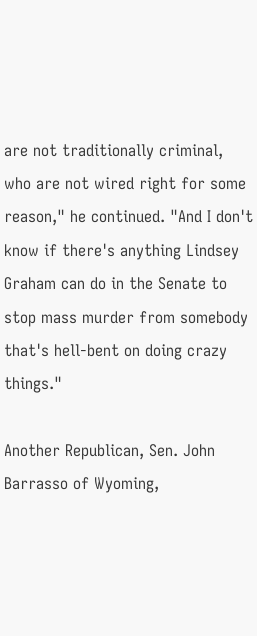are not traditionally criminal, who are not wired right for some reason," he continued. "And I don't know if there's anything Lindsey Graham can do in the Senate to stop mass murder from somebody that's hell-bent on doing crazy things."

Another Republican, Sen. John Barrasso of Wyoming,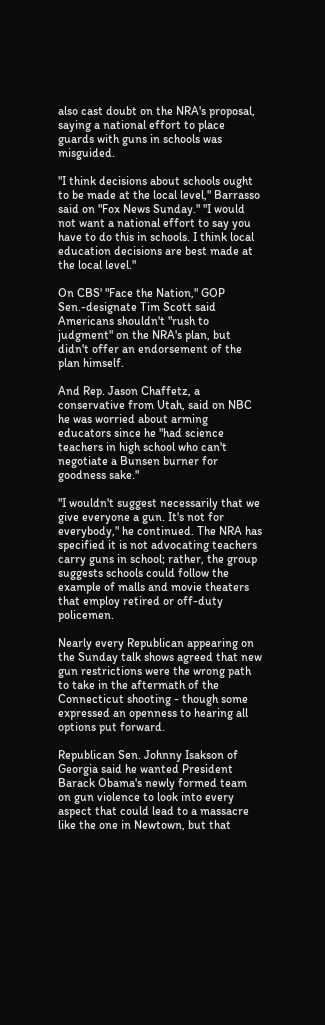also cast doubt on the NRA's proposal, saying a national effort to place guards with guns in schools was misguided.

"I think decisions about schools ought to be made at the local level," Barrasso said on "Fox News Sunday." "I would not want a national effort to say you have to do this in schools. I think local education decisions are best made at the local level."

On CBS' "Face the Nation," GOP Sen.-designate Tim Scott said Americans shouldn't "rush to judgment" on the NRA's plan, but didn't offer an endorsement of the plan himself.

And Rep. Jason Chaffetz, a conservative from Utah, said on NBC he was worried about arming educators since he "had science teachers in high school who can't negotiate a Bunsen burner for goodness sake."

"I wouldn't suggest necessarily that we give everyone a gun. It's not for everybody," he continued. The NRA has specified it is not advocating teachers carry guns in school; rather, the group suggests schools could follow the example of malls and movie theaters that employ retired or off-duty policemen.

Nearly every Republican appearing on the Sunday talk shows agreed that new gun restrictions were the wrong path to take in the aftermath of the Connecticut shooting - though some expressed an openness to hearing all options put forward.

Republican Sen. Johnny Isakson of Georgia said he wanted President Barack Obama's newly formed team on gun violence to look into every aspect that could lead to a massacre like the one in Newtown, but that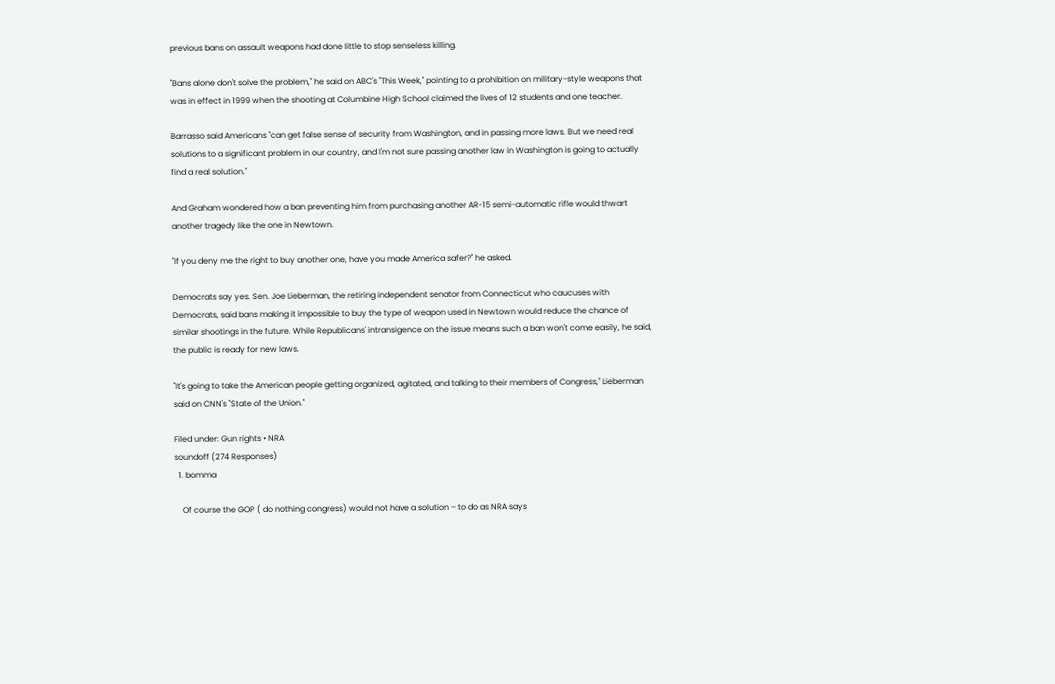previous bans on assault weapons had done little to stop senseless killing.

"Bans alone don't solve the problem," he said on ABC's "This Week," pointing to a prohibition on military-style weapons that was in effect in 1999 when the shooting at Columbine High School claimed the lives of 12 students and one teacher.

Barrasso said Americans "can get false sense of security from Washington, and in passing more laws. But we need real solutions to a significant problem in our country, and I'm not sure passing another law in Washington is going to actually find a real solution."

And Graham wondered how a ban preventing him from purchasing another AR-15 semi-automatic rifle would thwart another tragedy like the one in Newtown.

"If you deny me the right to buy another one, have you made America safer?" he asked.

Democrats say yes. Sen. Joe Lieberman, the retiring independent senator from Connecticut who caucuses with Democrats, said bans making it impossible to buy the type of weapon used in Newtown would reduce the chance of similar shootings in the future. While Republicans' intransigence on the issue means such a ban won't come easily, he said, the public is ready for new laws.

"It's going to take the American people getting organized, agitated, and talking to their members of Congress," Lieberman said on CNN's "State of the Union."

Filed under: Gun rights • NRA
soundoff (274 Responses)
  1. bomma

    Of course the GOP ( do nothing congress) would not have a solution – to do as NRA says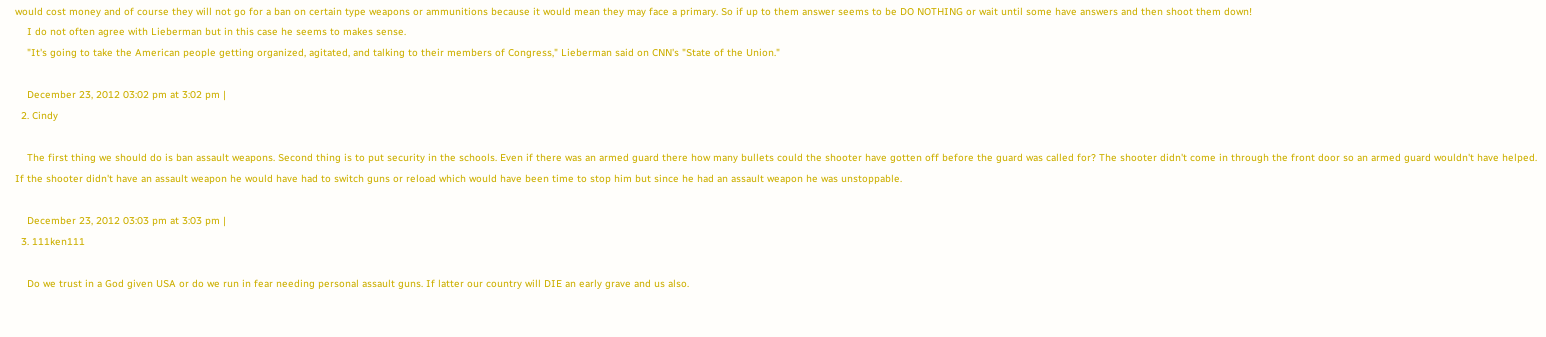would cost money and of course they will not go for a ban on certain type weapons or ammunitions because it would mean they may face a primary. So if up to them answer seems to be DO NOTHING or wait until some have answers and then shoot them down!
    I do not often agree with Lieberman but in this case he seems to makes sense.
    "It's going to take the American people getting organized, agitated, and talking to their members of Congress," Lieberman said on CNN's "State of the Union."

    December 23, 2012 03:02 pm at 3:02 pm |
  2. Cindy

    The first thing we should do is ban assault weapons. Second thing is to put security in the schools. Even if there was an armed guard there how many bullets could the shooter have gotten off before the guard was called for? The shooter didn't come in through the front door so an armed guard wouldn't have helped. If the shooter didn't have an assault weapon he would have had to switch guns or reload which would have been time to stop him but since he had an assault weapon he was unstoppable.

    December 23, 2012 03:03 pm at 3:03 pm |
  3. 111ken111

    Do we trust in a God given USA or do we run in fear needing personal assault guns. If latter our country will DIE an early grave and us also.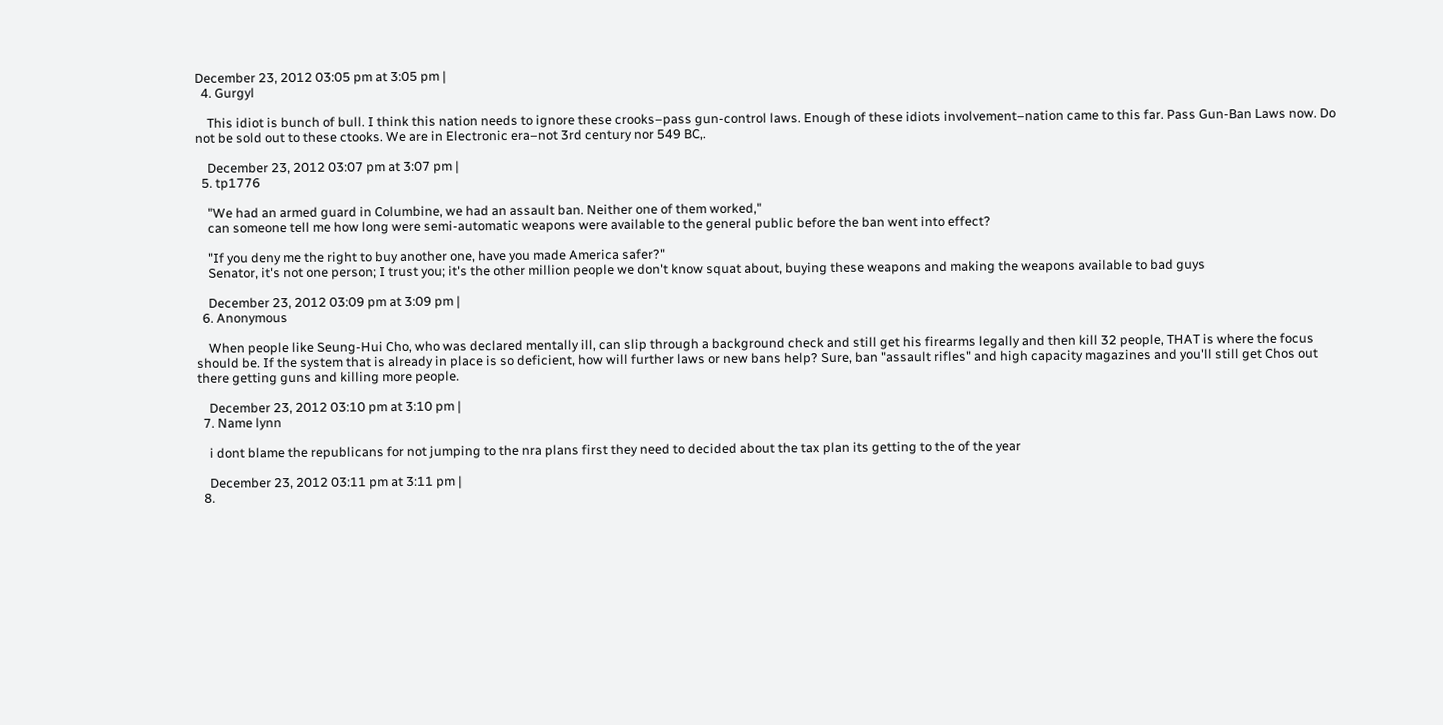December 23, 2012 03:05 pm at 3:05 pm |
  4. Gurgyl

    This idiot is bunch of bull. I think this nation needs to ignore these crooks–pass gun-control laws. Enough of these idiots involvement–nation came to this far. Pass Gun-Ban Laws now. Do not be sold out to these ctooks. We are in Electronic era–not 3rd century nor 549 BC,.

    December 23, 2012 03:07 pm at 3:07 pm |
  5. tp1776

    "We had an armed guard in Columbine, we had an assault ban. Neither one of them worked,"
    can someone tell me how long were semi-automatic weapons were available to the general public before the ban went into effect?

    "If you deny me the right to buy another one, have you made America safer?"
    Senator, it's not one person; I trust you; it's the other million people we don't know squat about, buying these weapons and making the weapons available to bad guys

    December 23, 2012 03:09 pm at 3:09 pm |
  6. Anonymous

    When people like Seung-Hui Cho, who was declared mentally ill, can slip through a background check and still get his firearms legally and then kill 32 people, THAT is where the focus should be. If the system that is already in place is so deficient, how will further laws or new bans help? Sure, ban "assault rifles" and high capacity magazines and you'll still get Chos out there getting guns and killing more people.

    December 23, 2012 03:10 pm at 3:10 pm |
  7. Name lynn

    i dont blame the republicans for not jumping to the nra plans first they need to decided about the tax plan its getting to the of the year

    December 23, 2012 03:11 pm at 3:11 pm |
  8.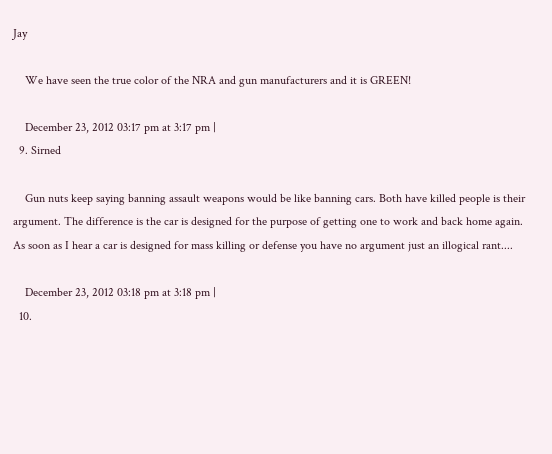Jay

    We have seen the true color of the NRA and gun manufacturers and it is GREEN!

    December 23, 2012 03:17 pm at 3:17 pm |
  9. Sirned

    Gun nuts keep saying banning assault weapons would be like banning cars. Both have killed people is their argument. The difference is the car is designed for the purpose of getting one to work and back home again. As soon as I hear a car is designed for mass killing or defense you have no argument just an illogical rant....

    December 23, 2012 03:18 pm at 3:18 pm |
  10.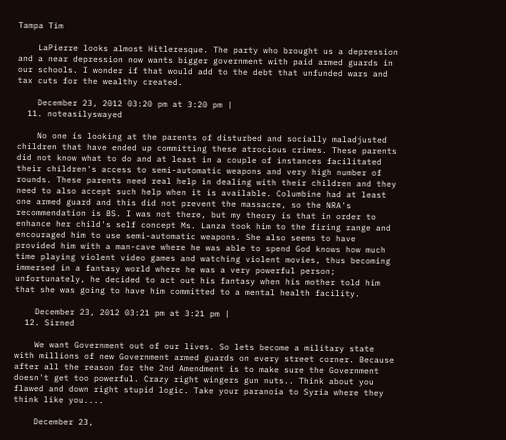Tampa Tim

    LaPierre looks almost Hitleresque. The party who brought us a depression and a near depression now wants bigger government with paid armed guards in our schools. I wonder if that would add to the debt that unfunded wars and tax cuts for the wealthy created.

    December 23, 2012 03:20 pm at 3:20 pm |
  11. noteasilyswayed

    No one is looking at the parents of disturbed and socially maladjusted children that have ended up committing these atrocious crimes. These parents did not know what to do and at least in a couple of instances facilitated their children's access to semi-automatic weapons and very high number of rounds. These parents need real help in dealing with their children and they need to also accept such help when it is available. Columbine had at least one armed guard and this did not prevent the massacre, so the NRA's recommendation is BS. I was not there, but my theory is that in order to enhance her child's self concept Ms. Lanza took him to the firing range and encouraged him to use semi-automatic weapons. She also seems to have provided him with a man-cave where he was able to spend God knows how much time playing violent video games and watching violent movies, thus becoming immersed in a fantasy world where he was a very powerful person; unfortunately, he decided to act out his fantasy when his mother told him that she was going to have him committed to a mental health facility.

    December 23, 2012 03:21 pm at 3:21 pm |
  12. Sirned

    We want Government out of our lives. So lets become a military state with millions of new Government armed guards on every street corner. Because after all the reason for the 2nd Amendment is to make sure the Government doesn't get too powerful. Crazy right wingers gun nuts.. Think about you flawed and down right stupid logic. Take your paranoia to Syria where they think like you....

    December 23,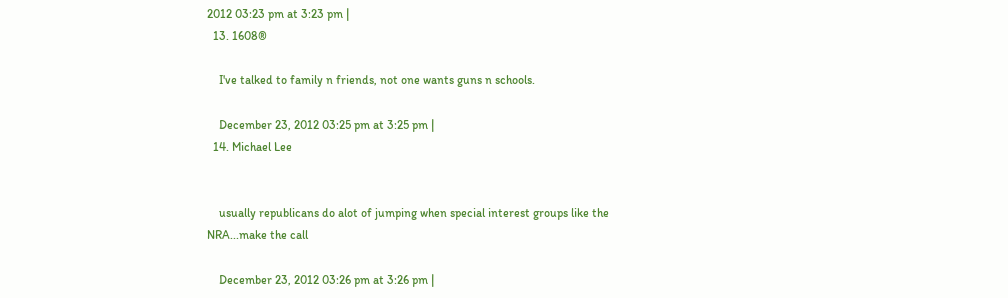2012 03:23 pm at 3:23 pm |
  13. 1608®

    I've talked to family n friends, not one wants guns n schools.

    December 23, 2012 03:25 pm at 3:25 pm |
  14. Michael Lee


    usually republicans do alot of jumping when special interest groups like the NRA...make the call

    December 23, 2012 03:26 pm at 3:26 pm |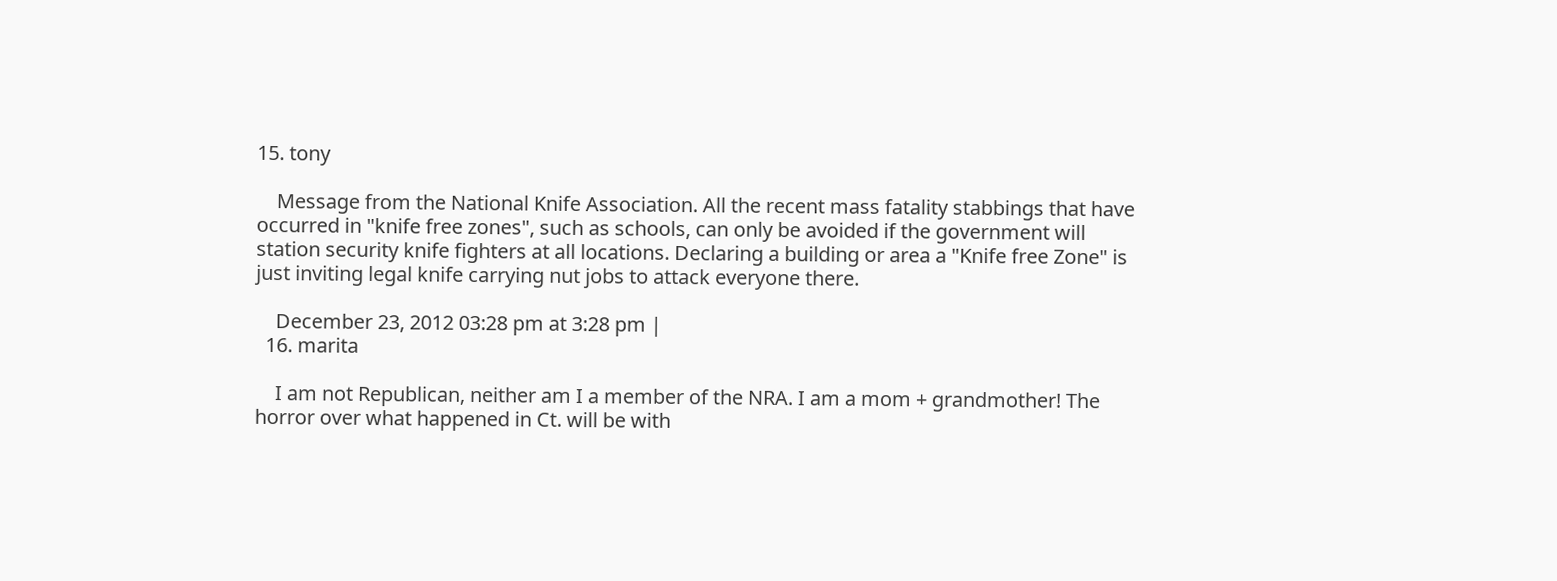15. tony

    Message from the National Knife Association. All the recent mass fatality stabbings that have occurred in "knife free zones", such as schools, can only be avoided if the government will station security knife fighters at all locations. Declaring a building or area a "Knife free Zone" is just inviting legal knife carrying nut jobs to attack everyone there.

    December 23, 2012 03:28 pm at 3:28 pm |
  16. marita

    I am not Republican, neither am I a member of the NRA. I am a mom + grandmother! The horror over what happened in Ct. will be with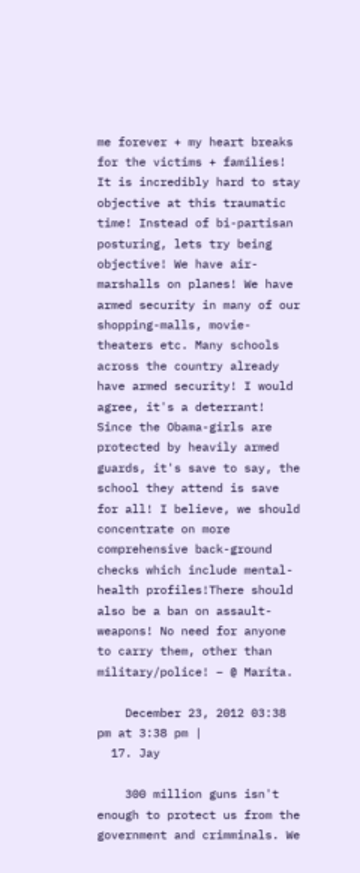me forever + my heart breaks for the victims + families! It is incredibly hard to stay objective at this traumatic time! Instead of bi-partisan posturing, lets try being objective! We have air-marshalls on planes! We have armed security in many of our shopping-malls, movie-theaters etc. Many schools across the country already have armed security! I would agree, it's a deterrant! Since the Obama-girls are protected by heavily armed guards, it's save to say, the school they attend is save for all! I believe, we should concentrate on more comprehensive back-ground checks which include mental-health profiles!There should also be a ban on assault-weapons! No need for anyone to carry them, other than military/police! – @ Marita.

    December 23, 2012 03:38 pm at 3:38 pm |
  17. Jay

    300 million guns isn't enough to protect us from the government and crimminals. We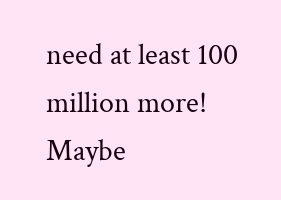need at least 100 million more! Maybe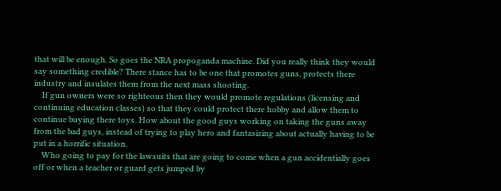that will be enough. So goes the NRA propoganda machine. Did you really think they would say something credible? There stance has to be one that promotes guns, protects there industry and insulates them from the next mass shooting.
    If gun owners were so righteous then they would promote regulations (licensing and continuing education classes) so that they could protect there hobby and allow them to continue buying there toys. How about the good guys working on taking the guns away from the bad guys, instead of trying to play hero and fantasizing about actually having to be put in a horrific situation.
    Who going to pay for the lawsuits that are going to come when a gun accidentially goes off or when a teacher or guard gets jumped by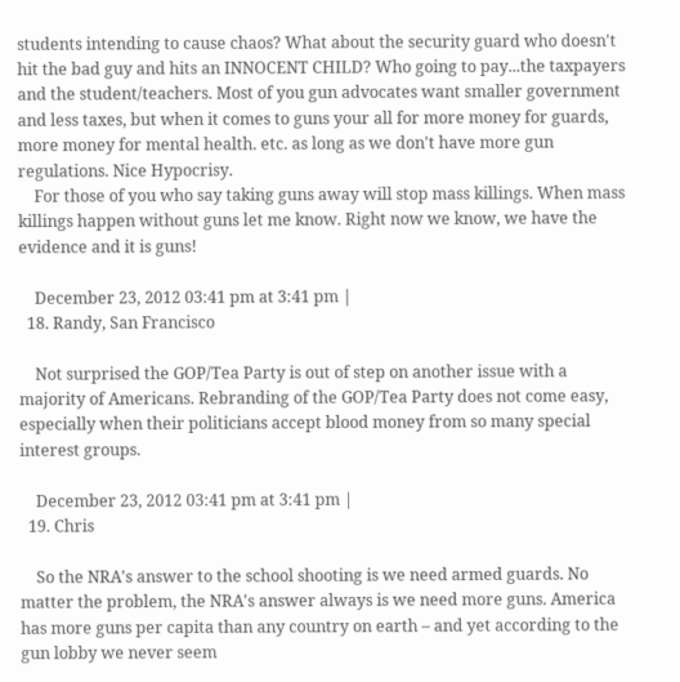students intending to cause chaos? What about the security guard who doesn't hit the bad guy and hits an INNOCENT CHILD? Who going to pay...the taxpayers and the student/teachers. Most of you gun advocates want smaller government and less taxes, but when it comes to guns your all for more money for guards, more money for mental health. etc. as long as we don't have more gun regulations. Nice Hypocrisy.
    For those of you who say taking guns away will stop mass killings. When mass killings happen without guns let me know. Right now we know, we have the evidence and it is guns!

    December 23, 2012 03:41 pm at 3:41 pm |
  18. Randy, San Francisco

    Not surprised the GOP/Tea Party is out of step on another issue with a majority of Americans. Rebranding of the GOP/Tea Party does not come easy, especially when their politicians accept blood money from so many special interest groups.

    December 23, 2012 03:41 pm at 3:41 pm |
  19. Chris

    So the NRA's answer to the school shooting is we need armed guards. No matter the problem, the NRA's answer always is we need more guns. America has more guns per capita than any country on earth – and yet according to the gun lobby we never seem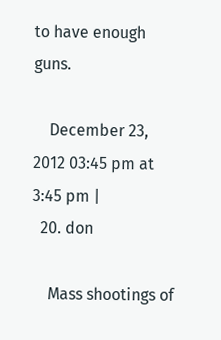to have enough guns.

    December 23, 2012 03:45 pm at 3:45 pm |
  20. don

    Mass shootings of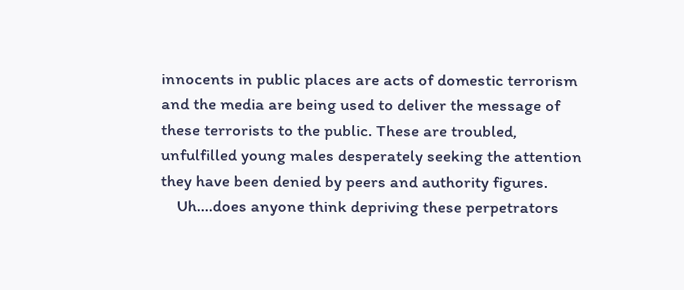innocents in public places are acts of domestic terrorism and the media are being used to deliver the message of these terrorists to the public. These are troubled, unfulfilled young males desperately seeking the attention they have been denied by peers and authority figures.
    Uh....does anyone think depriving these perpetrators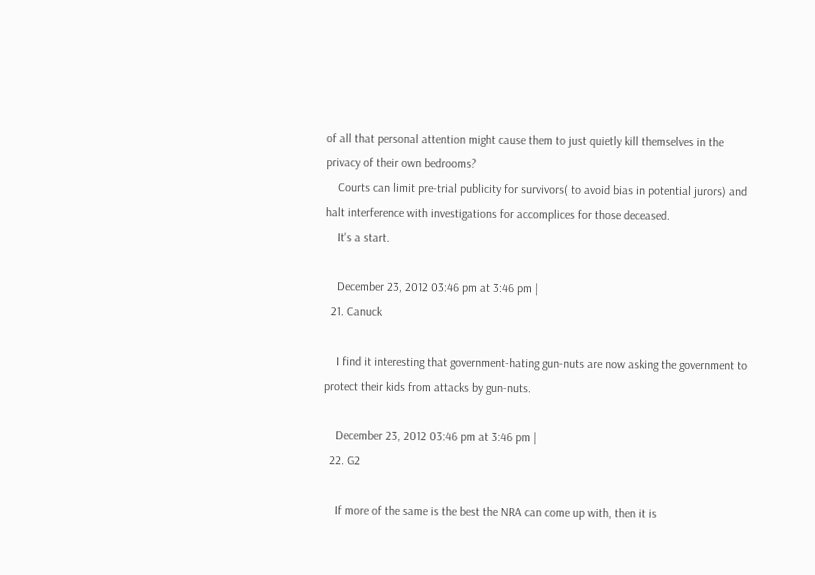of all that personal attention might cause them to just quietly kill themselves in the privacy of their own bedrooms?
    Courts can limit pre-trial publicity for survivors( to avoid bias in potential jurors) and halt interference with investigations for accomplices for those deceased.
    It's a start.

    December 23, 2012 03:46 pm at 3:46 pm |
  21. Canuck

    I find it interesting that government-hating gun-nuts are now asking the government to protect their kids from attacks by gun-nuts.

    December 23, 2012 03:46 pm at 3:46 pm |
  22. G2

    If more of the same is the best the NRA can come up with, then it is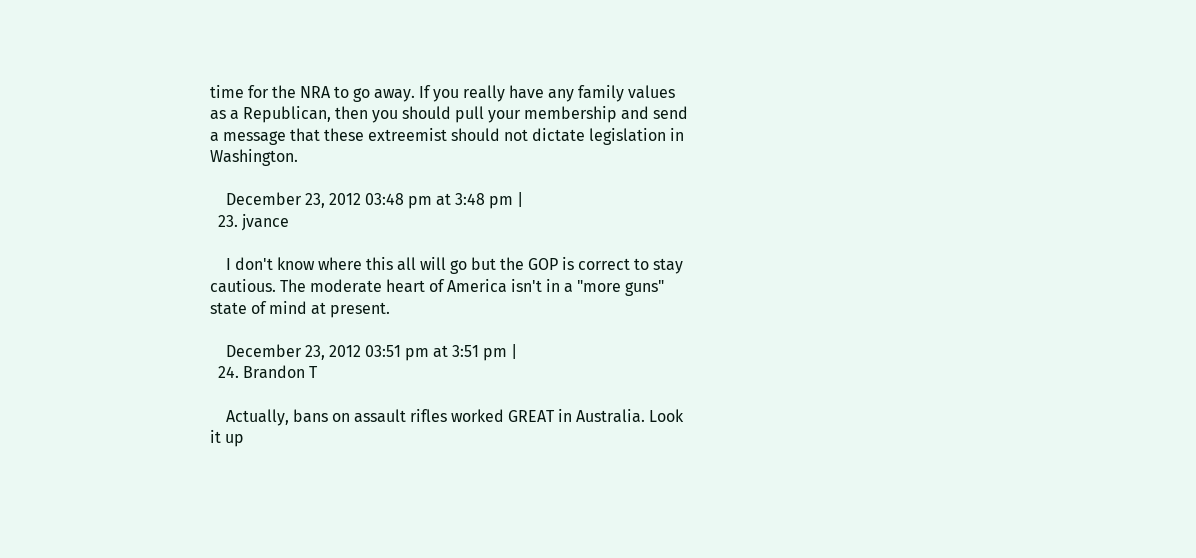time for the NRA to go away. If you really have any family values as a Republican, then you should pull your membership and send a message that these extreemist should not dictate legislation in Washington.

    December 23, 2012 03:48 pm at 3:48 pm |
  23. jvance

    I don't know where this all will go but the GOP is correct to stay cautious. The moderate heart of America isn't in a "more guns" state of mind at present.

    December 23, 2012 03:51 pm at 3:51 pm |
  24. Brandon T

    Actually, bans on assault rifles worked GREAT in Australia. Look it up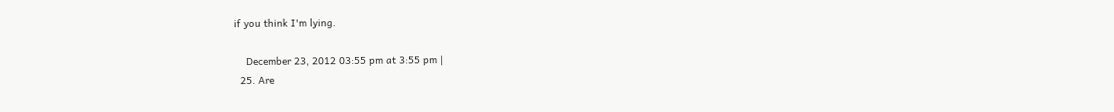if you think I'm lying.

    December 23, 2012 03:55 pm at 3:55 pm |
  25. Are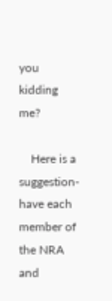you kidding me?

    Here is a suggestion- have each member of the NRA and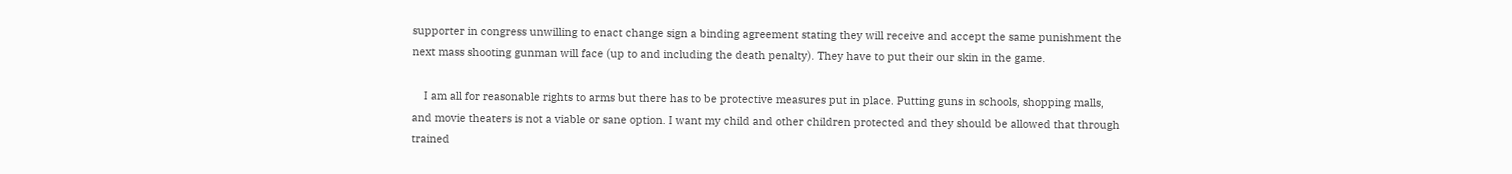supporter in congress unwilling to enact change sign a binding agreement stating they will receive and accept the same punishment the next mass shooting gunman will face (up to and including the death penalty). They have to put their our skin in the game.

    I am all for reasonable rights to arms but there has to be protective measures put in place. Putting guns in schools, shopping malls, and movie theaters is not a viable or sane option. I want my child and other children protected and they should be allowed that through trained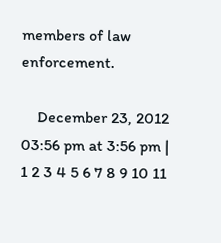members of law enforcement.

    December 23, 2012 03:56 pm at 3:56 pm |
1 2 3 4 5 6 7 8 9 10 11